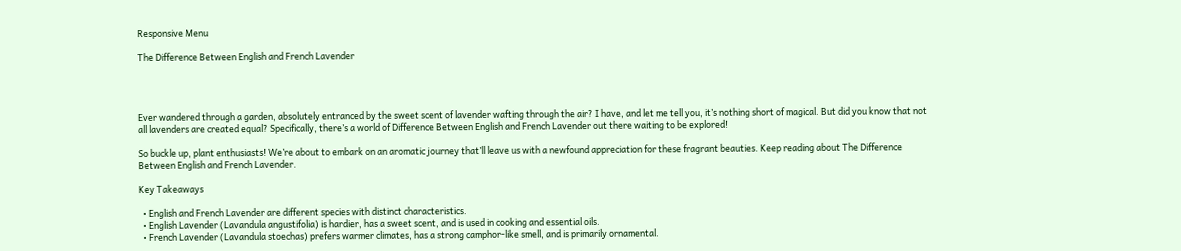Responsive Menu

The Difference Between English and French Lavender




Ever wandered through a garden, absolutely entranced by the sweet scent of lavender wafting through the air? I have, and let me tell you, it’s nothing short of magical. But did you know that not all lavenders are created equal? Specifically, there’s a world of Difference Between English and French Lavender out there waiting to be explored!

So buckle up, plant enthusiasts! We’re about to embark on an aromatic journey that’ll leave us with a newfound appreciation for these fragrant beauties. Keep reading about The Difference Between English and French Lavender.

Key Takeaways

  • English and French Lavender are different species with distinct characteristics.
  • English Lavender (Lavandula angustifolia) is hardier, has a sweet scent, and is used in cooking and essential oils.
  • French Lavender (Lavandula stoechas) prefers warmer climates, has a strong camphor-like smell, and is primarily ornamental.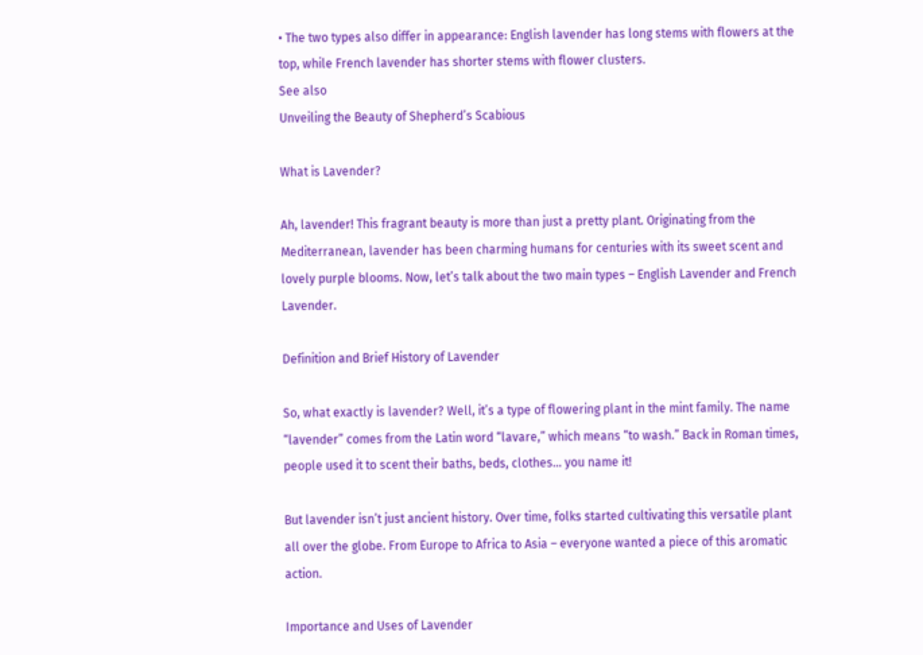• The two types also differ in appearance: English lavender has long stems with flowers at the top, while French lavender has shorter stems with flower clusters.
See also
Unveiling the Beauty of Shepherd’s Scabious

What is Lavender?

Ah, lavender! This fragrant beauty is more than just a pretty plant. Originating from the Mediterranean, lavender has been charming humans for centuries with its sweet scent and lovely purple blooms. Now, let’s talk about the two main types – English Lavender and French Lavender.

Definition and Brief History of Lavender

So, what exactly is lavender? Well, it’s a type of flowering plant in the mint family. The name “lavender” comes from the Latin word “lavare,” which means “to wash.” Back in Roman times, people used it to scent their baths, beds, clothes… you name it!

But lavender isn’t just ancient history. Over time, folks started cultivating this versatile plant all over the globe. From Europe to Africa to Asia – everyone wanted a piece of this aromatic action.

Importance and Uses of Lavender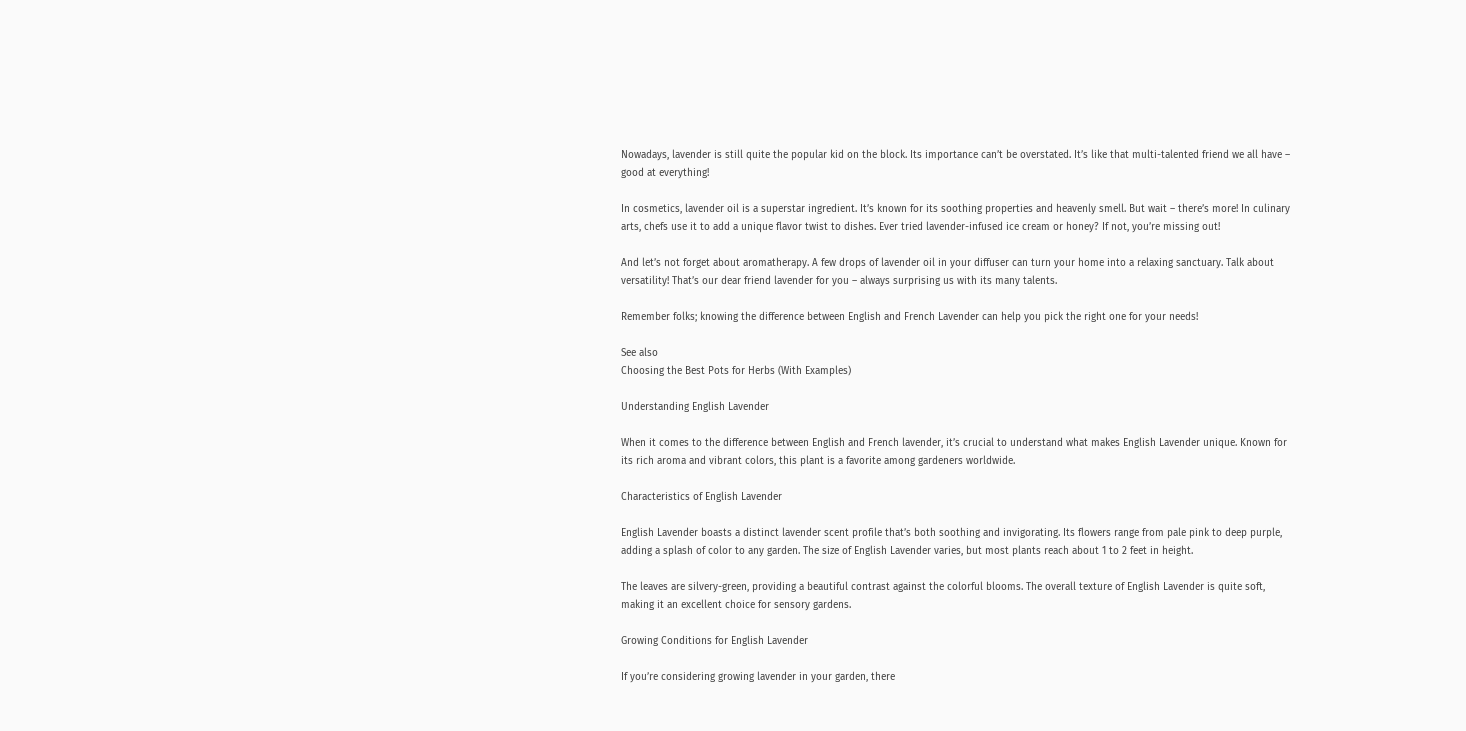Nowadays, lavender is still quite the popular kid on the block. Its importance can’t be overstated. It’s like that multi-talented friend we all have – good at everything!

In cosmetics, lavender oil is a superstar ingredient. It’s known for its soothing properties and heavenly smell. But wait – there’s more! In culinary arts, chefs use it to add a unique flavor twist to dishes. Ever tried lavender-infused ice cream or honey? If not, you’re missing out!

And let’s not forget about aromatherapy. A few drops of lavender oil in your diffuser can turn your home into a relaxing sanctuary. Talk about versatility! That’s our dear friend lavender for you – always surprising us with its many talents.

Remember folks; knowing the difference between English and French Lavender can help you pick the right one for your needs!

See also
Choosing the Best Pots for Herbs (With Examples)

Understanding English Lavender

When it comes to the difference between English and French lavender, it’s crucial to understand what makes English Lavender unique. Known for its rich aroma and vibrant colors, this plant is a favorite among gardeners worldwide.

Characteristics of English Lavender

English Lavender boasts a distinct lavender scent profile that’s both soothing and invigorating. Its flowers range from pale pink to deep purple, adding a splash of color to any garden. The size of English Lavender varies, but most plants reach about 1 to 2 feet in height.

The leaves are silvery-green, providing a beautiful contrast against the colorful blooms. The overall texture of English Lavender is quite soft, making it an excellent choice for sensory gardens.

Growing Conditions for English Lavender

If you’re considering growing lavender in your garden, there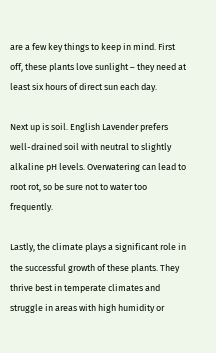are a few key things to keep in mind. First off, these plants love sunlight – they need at least six hours of direct sun each day.

Next up is soil. English Lavender prefers well-drained soil with neutral to slightly alkaline pH levels. Overwatering can lead to root rot, so be sure not to water too frequently.

Lastly, the climate plays a significant role in the successful growth of these plants. They thrive best in temperate climates and struggle in areas with high humidity or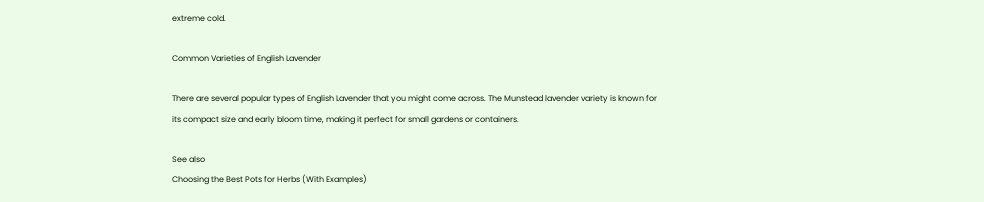extreme cold.

Common Varieties of English Lavender

There are several popular types of English Lavender that you might come across. The Munstead lavender variety is known for its compact size and early bloom time, making it perfect for small gardens or containers.

See also
Choosing the Best Pots for Herbs (With Examples)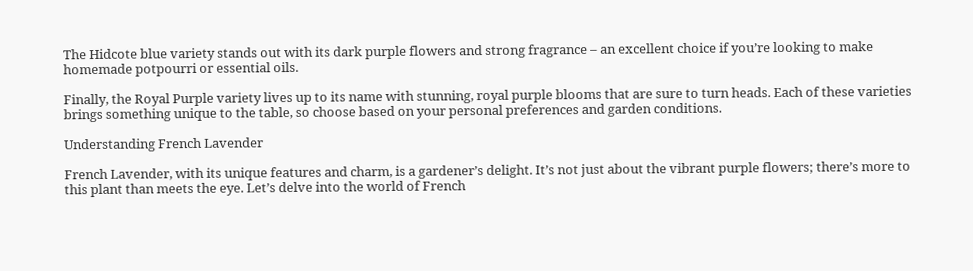The Hidcote blue variety stands out with its dark purple flowers and strong fragrance – an excellent choice if you’re looking to make homemade potpourri or essential oils.

Finally, the Royal Purple variety lives up to its name with stunning, royal purple blooms that are sure to turn heads. Each of these varieties brings something unique to the table, so choose based on your personal preferences and garden conditions.

Understanding French Lavender

French Lavender, with its unique features and charm, is a gardener’s delight. It’s not just about the vibrant purple flowers; there’s more to this plant than meets the eye. Let’s delve into the world of French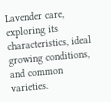Lavender care, exploring its characteristics, ideal growing conditions, and common varieties.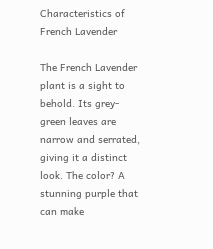Characteristics of French Lavender

The French Lavender plant is a sight to behold. Its grey-green leaves are narrow and serrated, giving it a distinct look. The color? A stunning purple that can make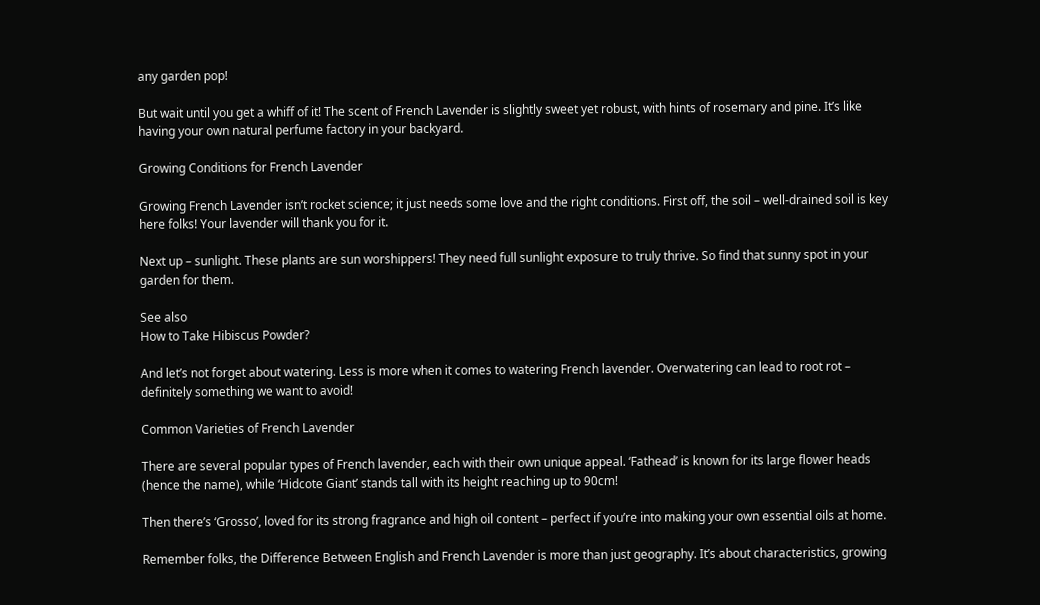any garden pop!

But wait until you get a whiff of it! The scent of French Lavender is slightly sweet yet robust, with hints of rosemary and pine. It’s like having your own natural perfume factory in your backyard.

Growing Conditions for French Lavender

Growing French Lavender isn’t rocket science; it just needs some love and the right conditions. First off, the soil – well-drained soil is key here folks! Your lavender will thank you for it.

Next up – sunlight. These plants are sun worshippers! They need full sunlight exposure to truly thrive. So find that sunny spot in your garden for them.

See also
How to Take Hibiscus Powder?

And let’s not forget about watering. Less is more when it comes to watering French lavender. Overwatering can lead to root rot – definitely something we want to avoid!

Common Varieties of French Lavender

There are several popular types of French lavender, each with their own unique appeal. ‘Fathead’ is known for its large flower heads (hence the name), while ‘Hidcote Giant’ stands tall with its height reaching up to 90cm!

Then there’s ‘Grosso’, loved for its strong fragrance and high oil content – perfect if you’re into making your own essential oils at home.

Remember folks, the Difference Between English and French Lavender is more than just geography. It’s about characteristics, growing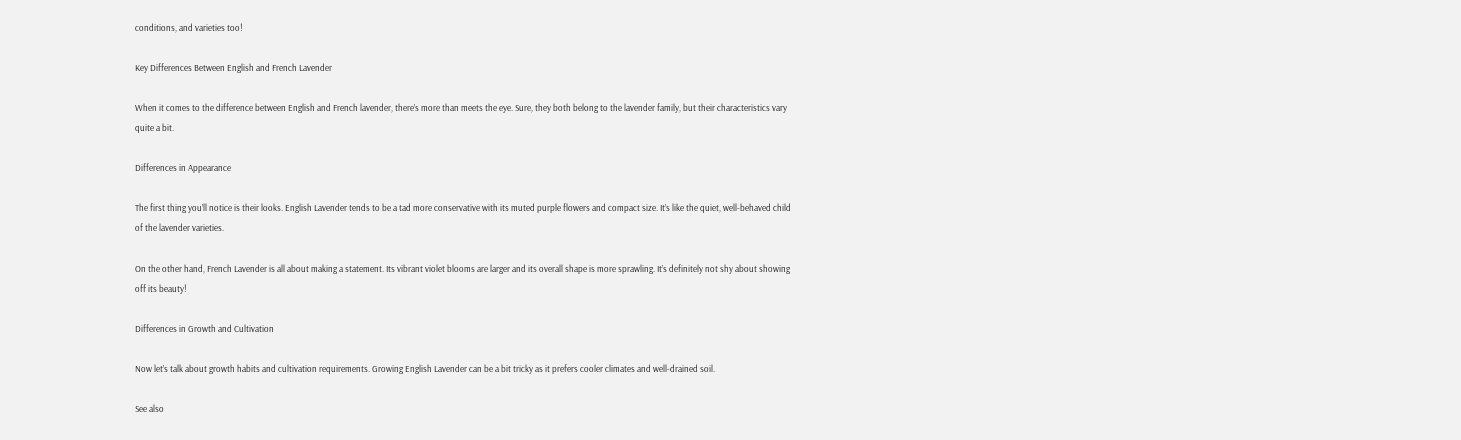conditions, and varieties too!

Key Differences Between English and French Lavender

When it comes to the difference between English and French lavender, there’s more than meets the eye. Sure, they both belong to the lavender family, but their characteristics vary quite a bit.

Differences in Appearance

The first thing you’ll notice is their looks. English Lavender tends to be a tad more conservative with its muted purple flowers and compact size. It’s like the quiet, well-behaved child of the lavender varieties.

On the other hand, French Lavender is all about making a statement. Its vibrant violet blooms are larger and its overall shape is more sprawling. It’s definitely not shy about showing off its beauty!

Differences in Growth and Cultivation

Now let’s talk about growth habits and cultivation requirements. Growing English Lavender can be a bit tricky as it prefers cooler climates and well-drained soil.

See also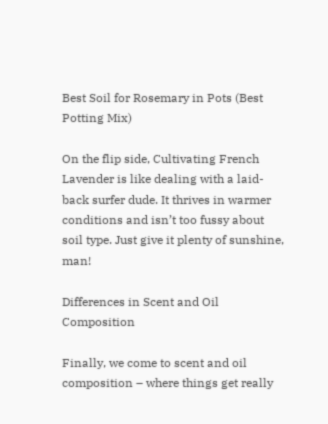Best Soil for Rosemary in Pots (Best Potting Mix)

On the flip side, Cultivating French Lavender is like dealing with a laid-back surfer dude. It thrives in warmer conditions and isn’t too fussy about soil type. Just give it plenty of sunshine, man!

Differences in Scent and Oil Composition

Finally, we come to scent and oil composition – where things get really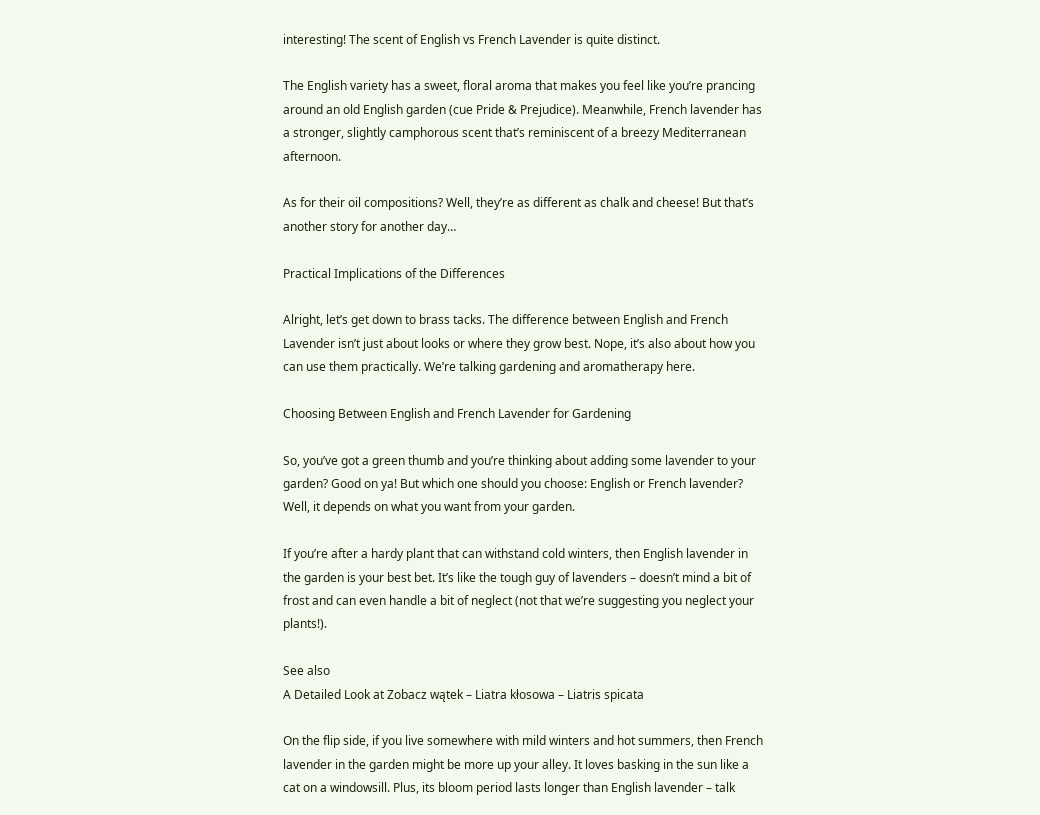interesting! The scent of English vs French Lavender is quite distinct.

The English variety has a sweet, floral aroma that makes you feel like you’re prancing around an old English garden (cue Pride & Prejudice). Meanwhile, French lavender has a stronger, slightly camphorous scent that’s reminiscent of a breezy Mediterranean afternoon.

As for their oil compositions? Well, they’re as different as chalk and cheese! But that’s another story for another day…

Practical Implications of the Differences

Alright, let’s get down to brass tacks. The difference between English and French Lavender isn’t just about looks or where they grow best. Nope, it’s also about how you can use them practically. We’re talking gardening and aromatherapy here.

Choosing Between English and French Lavender for Gardening

So, you’ve got a green thumb and you’re thinking about adding some lavender to your garden? Good on ya! But which one should you choose: English or French lavender? Well, it depends on what you want from your garden.

If you’re after a hardy plant that can withstand cold winters, then English lavender in the garden is your best bet. It’s like the tough guy of lavenders – doesn’t mind a bit of frost and can even handle a bit of neglect (not that we’re suggesting you neglect your plants!).

See also
A Detailed Look at Zobacz wątek – Liatra kłosowa – Liatris spicata

On the flip side, if you live somewhere with mild winters and hot summers, then French lavender in the garden might be more up your alley. It loves basking in the sun like a cat on a windowsill. Plus, its bloom period lasts longer than English lavender – talk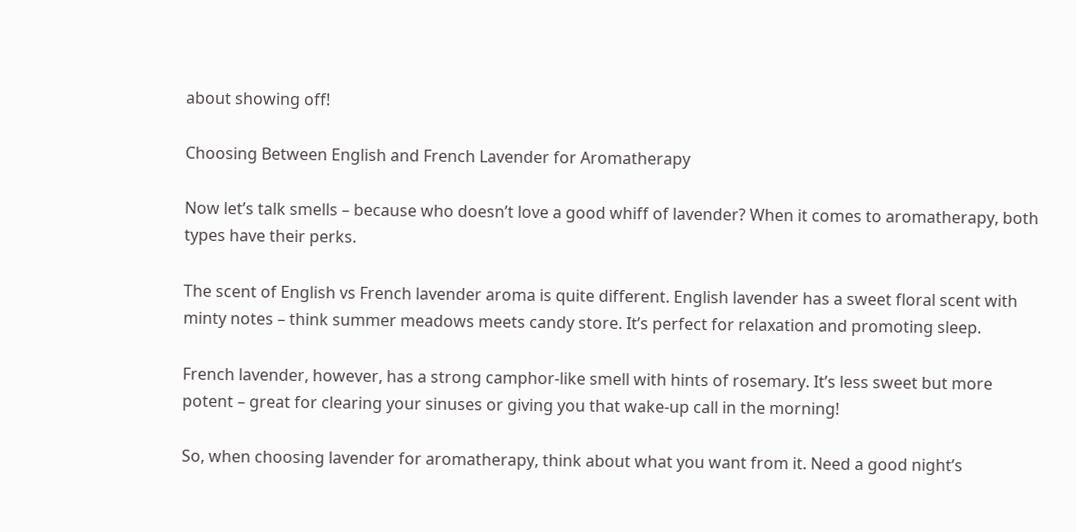about showing off!

Choosing Between English and French Lavender for Aromatherapy

Now let’s talk smells – because who doesn’t love a good whiff of lavender? When it comes to aromatherapy, both types have their perks.

The scent of English vs French lavender aroma is quite different. English lavender has a sweet floral scent with minty notes – think summer meadows meets candy store. It’s perfect for relaxation and promoting sleep.

French lavender, however, has a strong camphor-like smell with hints of rosemary. It’s less sweet but more potent – great for clearing your sinuses or giving you that wake-up call in the morning!

So, when choosing lavender for aromatherapy, think about what you want from it. Need a good night’s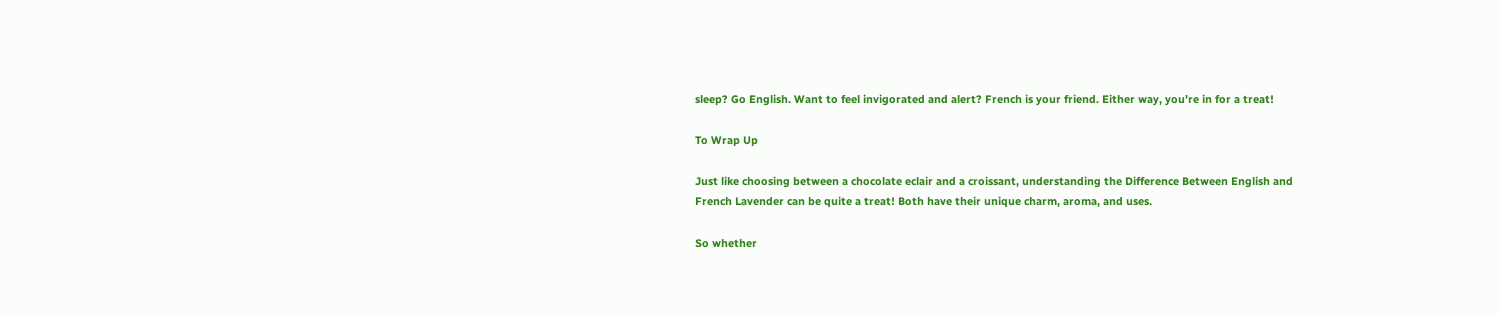sleep? Go English. Want to feel invigorated and alert? French is your friend. Either way, you’re in for a treat!

To Wrap Up

Just like choosing between a chocolate eclair and a croissant, understanding the Difference Between English and French Lavender can be quite a treat! Both have their unique charm, aroma, and uses.

So whether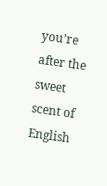you’re after the sweet scent of English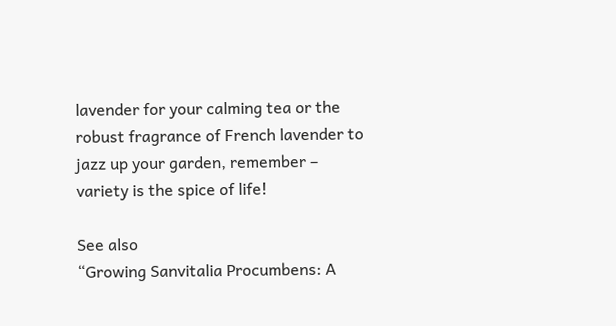lavender for your calming tea or the robust fragrance of French lavender to jazz up your garden, remember – variety is the spice of life!

See also
“Growing Sanvitalia Procumbens: A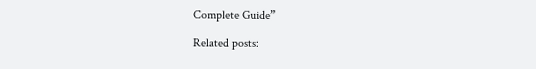Complete Guide”

Related posts: